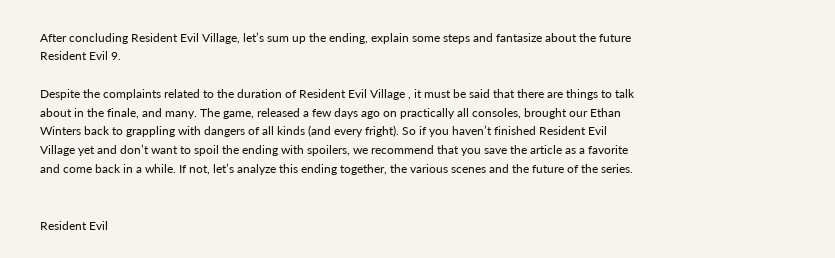After concluding Resident Evil Village, let’s sum up the ending, explain some steps and fantasize about the future Resident Evil 9.

Despite the complaints related to the duration of Resident Evil Village , it must be said that there are things to talk about in the finale, and many. The game, released a few days ago on practically all consoles, brought our Ethan Winters back to grappling with dangers of all kinds (and every fright). So if you haven’t finished Resident Evil Village yet and don’t want to spoil the ending with spoilers, we recommend that you save the article as a favorite and come back in a while. If not, let’s analyze this ending together, the various scenes and the future of the series.


Resident Evil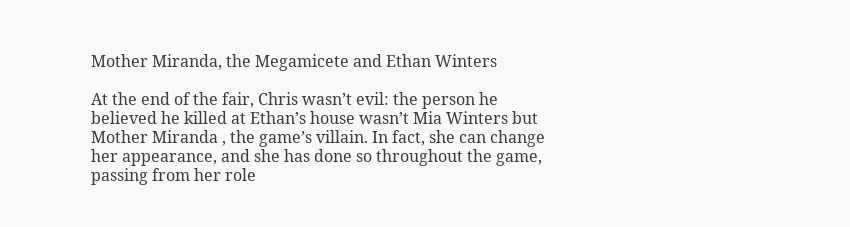Mother Miranda, the Megamicete and Ethan Winters

At the end of the fair, Chris wasn’t evil: the person he believed he killed at Ethan’s house wasn’t Mia Winters but Mother Miranda , the game’s villain. In fact, she can change her appearance, and she has done so throughout the game, passing from her role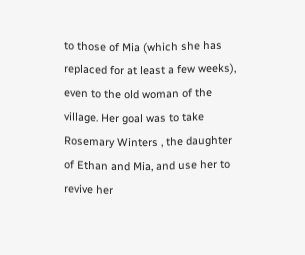to those of Mia (which she has replaced for at least a few weeks), even to the old woman of the village. Her goal was to take Rosemary Winters , the daughter of Ethan and Mia, and use her to revive her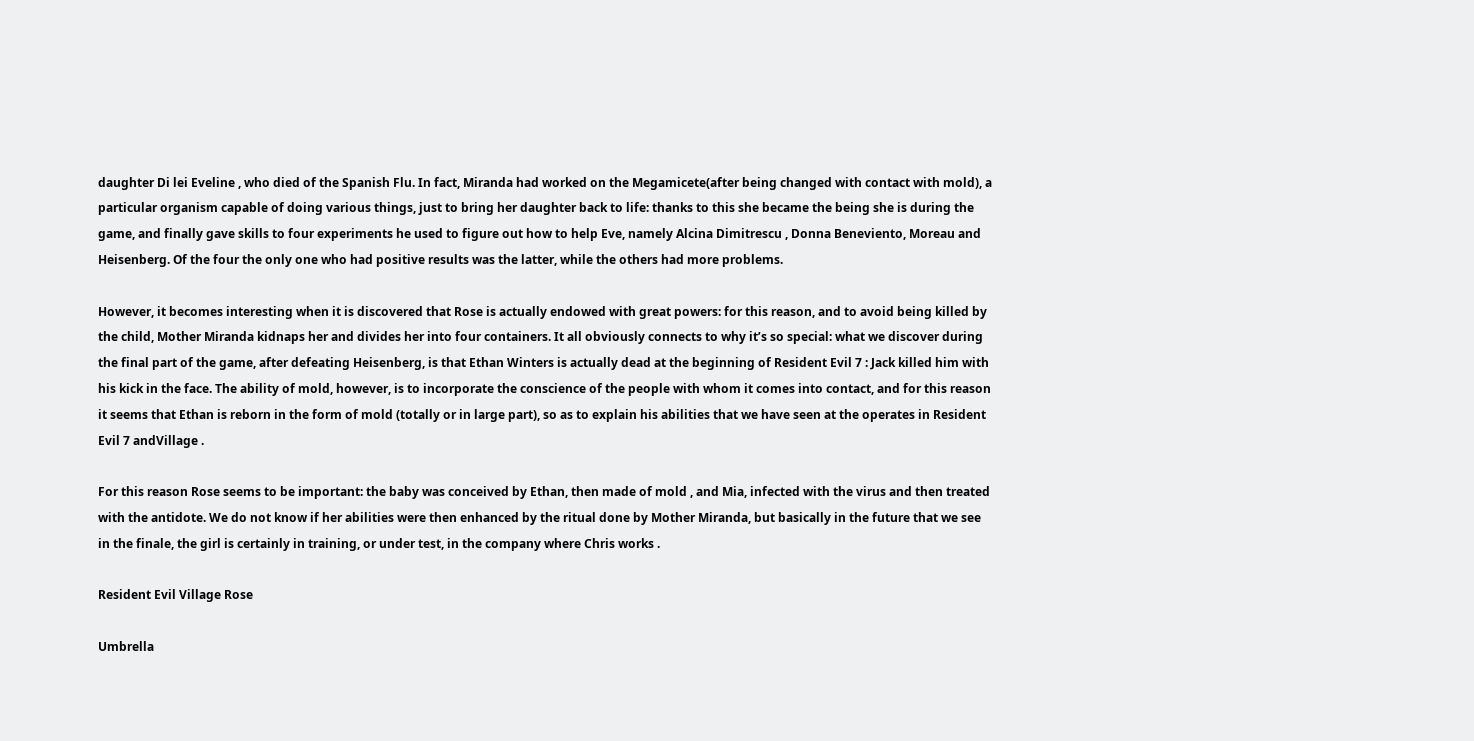daughter Di lei Eveline , who died of the Spanish Flu. In fact, Miranda had worked on the Megamicete(after being changed with contact with mold), a particular organism capable of doing various things, just to bring her daughter back to life: thanks to this she became the being she is during the game, and finally gave skills to four experiments he used to figure out how to help Eve, namely Alcina Dimitrescu , Donna Beneviento, Moreau and Heisenberg. Of the four the only one who had positive results was the latter, while the others had more problems.

However, it becomes interesting when it is discovered that Rose is actually endowed with great powers: for this reason, and to avoid being killed by the child, Mother Miranda kidnaps her and divides her into four containers. It all obviously connects to why it’s so special: what we discover during the final part of the game, after defeating Heisenberg, is that Ethan Winters is actually dead at the beginning of Resident Evil 7 : Jack killed him with his kick in the face. The ability of mold, however, is to incorporate the conscience of the people with whom it comes into contact, and for this reason it seems that Ethan is reborn in the form of mold (totally or in large part), so as to explain his abilities that we have seen at the operates in Resident Evil 7 andVillage .

For this reason Rose seems to be important: the baby was conceived by Ethan, then made of mold , and Mia, infected with the virus and then treated with the antidote. We do not know if her abilities were then enhanced by the ritual done by Mother Miranda, but basically in the future that we see in the finale, the girl is certainly in training, or under test, in the company where Chris works .

Resident Evil Village Rose

Umbrella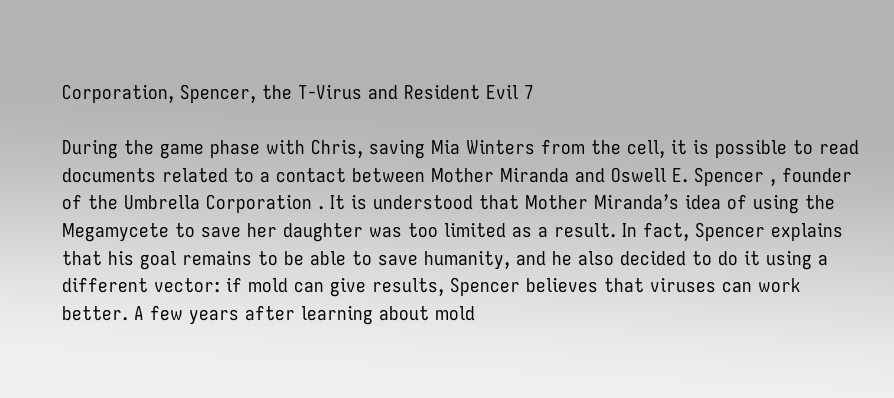Corporation, Spencer, the T-Virus and Resident Evil 7

During the game phase with Chris, saving Mia Winters from the cell, it is possible to read documents related to a contact between Mother Miranda and Oswell E. Spencer , founder of the Umbrella Corporation . It is understood that Mother Miranda’s idea of using the Megamycete to save her daughter was too limited as a result. In fact, Spencer explains that his goal remains to be able to save humanity, and he also decided to do it using a different vector: if mold can give results, Spencer believes that viruses can work better. A few years after learning about mold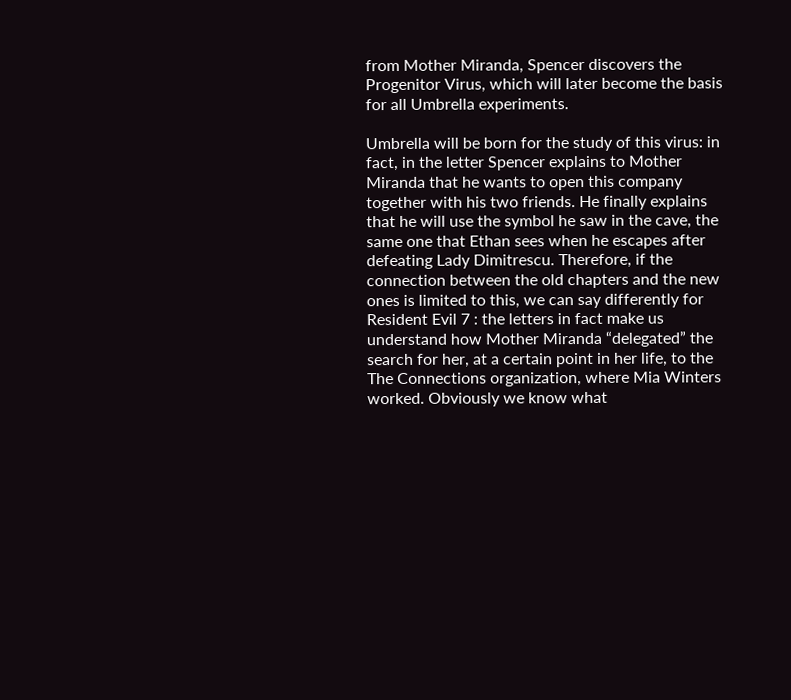from Mother Miranda, Spencer discovers the Progenitor Virus, which will later become the basis for all Umbrella experiments.

Umbrella will be born for the study of this virus: in fact, in the letter Spencer explains to Mother Miranda that he wants to open this company together with his two friends. He finally explains that he will use the symbol he saw in the cave, the same one that Ethan sees when he escapes after defeating Lady Dimitrescu. Therefore, if the connection between the old chapters and the new ones is limited to this, we can say differently for Resident Evil 7 : the letters in fact make us understand how Mother Miranda “delegated” the search for her, at a certain point in her life, to the The Connections organization, where Mia Winters worked. Obviously we know what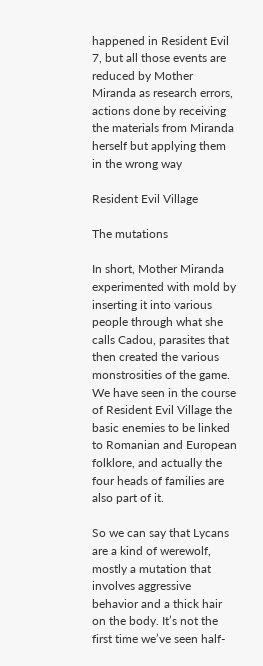happened in Resident Evil 7, but all those events are reduced by Mother Miranda as research errors, actions done by receiving the materials from Miranda herself but applying them in the wrong way

Resident Evil Village

The mutations

In short, Mother Miranda experimented with mold by inserting it into various people through what she calls Cadou, parasites that then created the various monstrosities of the game. We have seen in the course of Resident Evil Village the basic enemies to be linked to Romanian and European folklore, and actually the four heads of families are also part of it.

So we can say that Lycans are a kind of werewolf, mostly a mutation that involves aggressive behavior and a thick hair on the body. It’s not the first time we’ve seen half-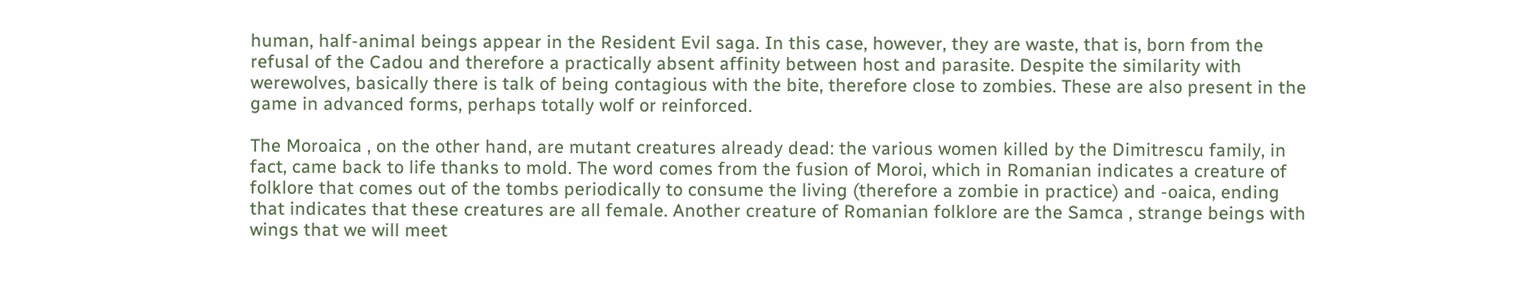human, half-animal beings appear in the Resident Evil saga. In this case, however, they are waste, that is, born from the refusal of the Cadou and therefore a practically absent affinity between host and parasite. Despite the similarity with werewolves, basically there is talk of being contagious with the bite, therefore close to zombies. These are also present in the game in advanced forms, perhaps totally wolf or reinforced.

The Moroaica , on the other hand, are mutant creatures already dead: the various women killed by the Dimitrescu family, in fact, came back to life thanks to mold. The word comes from the fusion of Moroi, which in Romanian indicates a creature of folklore that comes out of the tombs periodically to consume the living (therefore a zombie in practice) and -oaica, ending that indicates that these creatures are all female. Another creature of Romanian folklore are the Samca , strange beings with wings that we will meet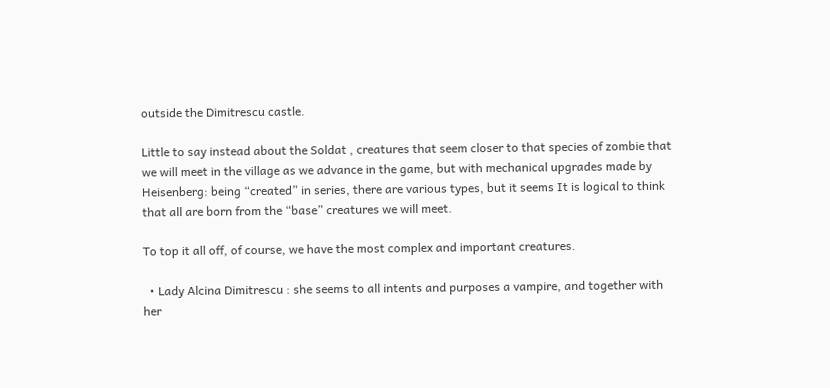outside the Dimitrescu castle.

Little to say instead about the Soldat , creatures that seem closer to that species of zombie that we will meet in the village as we advance in the game, but with mechanical upgrades made by Heisenberg: being “created” in series, there are various types, but it seems It is logical to think that all are born from the “base” creatures we will meet.

To top it all off, of course, we have the most complex and important creatures.

  • Lady Alcina Dimitrescu : she seems to all intents and purposes a vampire, and together with her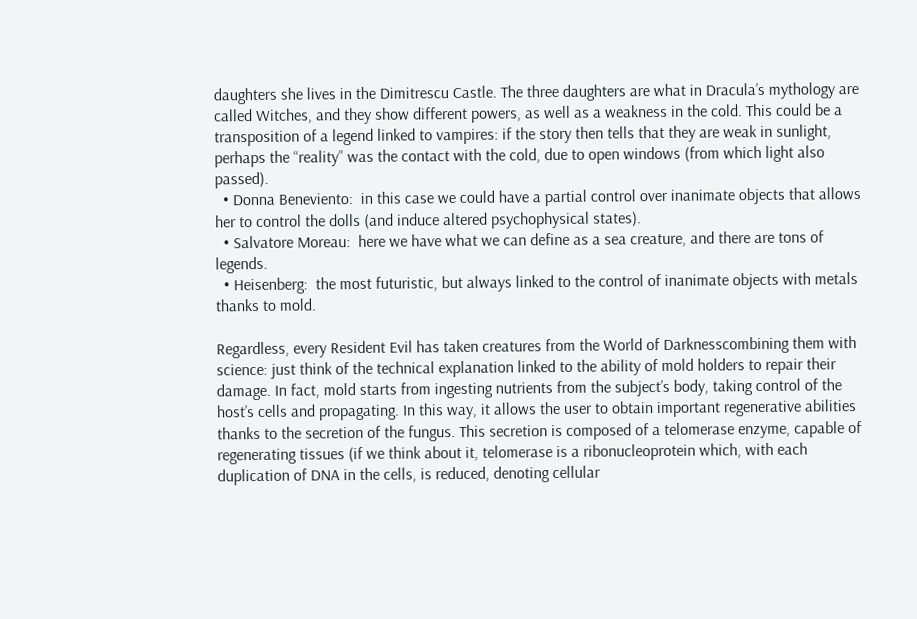daughters she lives in the Dimitrescu Castle. The three daughters are what in Dracula’s mythology are called Witches, and they show different powers, as well as a weakness in the cold. This could be a transposition of a legend linked to vampires: if the story then tells that they are weak in sunlight, perhaps the “reality” was the contact with the cold, due to open windows (from which light also passed).
  • Donna Beneviento:  in this case we could have a partial control over inanimate objects that allows her to control the dolls (and induce altered psychophysical states).
  • Salvatore Moreau:  here we have what we can define as a sea creature, and there are tons of legends.
  • Heisenberg:  the most futuristic, but always linked to the control of inanimate objects with metals thanks to mold.

Regardless, every Resident Evil has taken creatures from the World of Darknesscombining them with science: just think of the technical explanation linked to the ability of mold holders to repair their damage. In fact, mold starts from ingesting nutrients from the subject’s body, taking control of the host’s cells and propagating. In this way, it allows the user to obtain important regenerative abilities thanks to the secretion of the fungus. This secretion is composed of a telomerase enzyme, capable of regenerating tissues (if we think about it, telomerase is a ribonucleoprotein which, with each duplication of DNA in the cells, is reduced, denoting cellular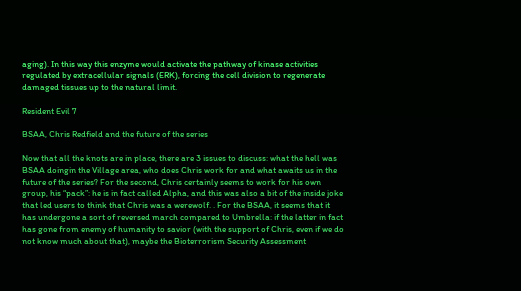aging). In this way this enzyme would activate the pathway of kinase activities regulated by extracellular signals (ERK), forcing the cell division to regenerate damaged tissues up to the natural limit.

Resident Evil 7

BSAA, Chris Redfield and the future of the series

Now that all the knots are in place, there are 3 issues to discuss: what the hell was BSAA doingin the Village area, who does Chris work for and what awaits us in the future of the series? For the second, Chris certainly seems to work for his own group, his “pack”: he is in fact called Alpha, and this was also a bit of the inside joke that led users to think that Chris was a werewolf. . For the BSAA, it seems that it has undergone a sort of reversed march compared to Umbrella: if the latter in fact has gone from enemy of humanity to savior (with the support of Chris, even if we do not know much about that), maybe the Bioterrorism Security Assessment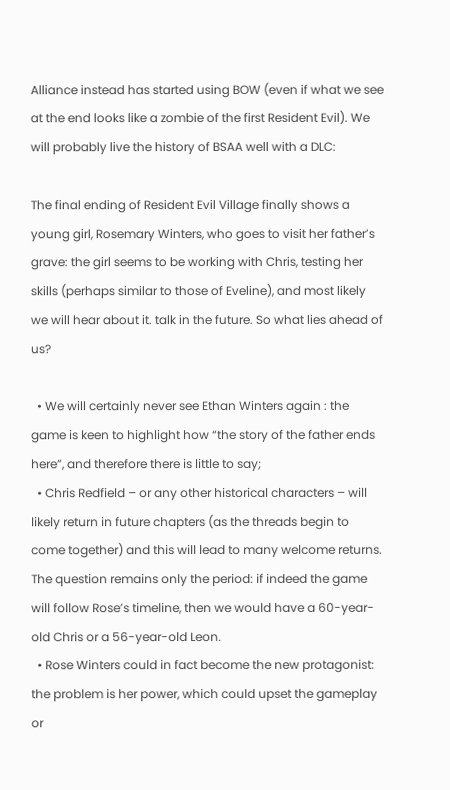Alliance instead has started using BOW (even if what we see at the end looks like a zombie of the first Resident Evil). We will probably live the history of BSAA well with a DLC:

The final ending of Resident Evil Village finally shows a young girl, Rosemary Winters, who goes to visit her father’s grave: the girl seems to be working with Chris, testing her skills (perhaps similar to those of Eveline), and most likely we will hear about it. talk in the future. So what lies ahead of us?

  • We will certainly never see Ethan Winters again : the game is keen to highlight how “the story of the father ends here”, and therefore there is little to say;
  • Chris Redfield – or any other historical characters – will likely return in future chapters (as the threads begin to come together) and this will lead to many welcome returns. The question remains only the period: if indeed the game will follow Rose’s timeline, then we would have a 60-year-old Chris or a 56-year-old Leon.
  • Rose Winters could in fact become the new protagonist: the problem is her power, which could upset the gameplay or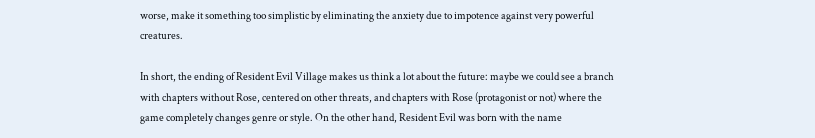worse, make it something too simplistic by eliminating the anxiety due to impotence against very powerful creatures.

In short, the ending of Resident Evil Village makes us think a lot about the future: maybe we could see a branch with chapters without Rose, centered on other threats, and chapters with Rose (protagonist or not) where the game completely changes genre or style. On the other hand, Resident Evil was born with the name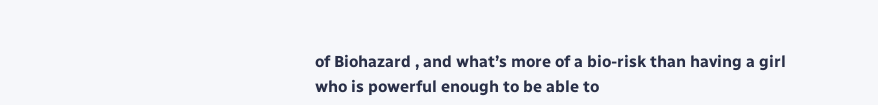of Biohazard , and what’s more of a bio-risk than having a girl who is powerful enough to be able to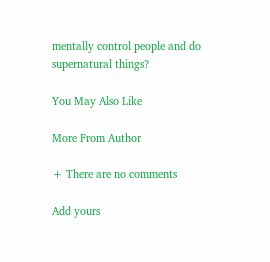mentally control people and do supernatural things?

You May Also Like

More From Author

+ There are no comments

Add yours